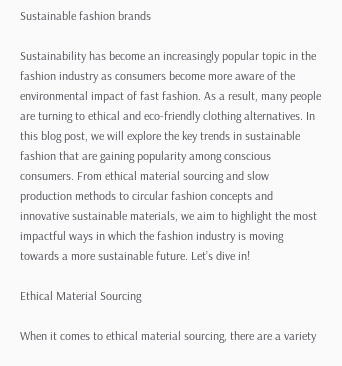Sustainable fashion brands

Sustainability has become an increasingly popular topic in the fashion industry as consumers become more aware of the environmental impact of fast fashion. As a result, many people are turning to ethical and eco-friendly clothing alternatives. In this blog post, we will explore the key trends in sustainable fashion that are gaining popularity among conscious consumers. From ethical material sourcing and slow production methods to circular fashion concepts and innovative sustainable materials, we aim to highlight the most impactful ways in which the fashion industry is moving towards a more sustainable future. Let’s dive in!

Ethical Material Sourcing

When it comes to ethical material sourcing, there are a variety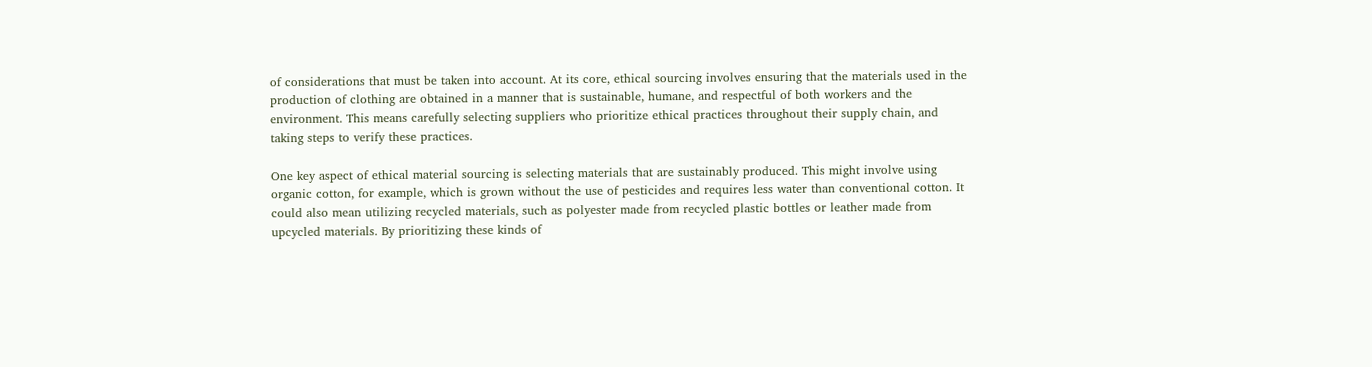of considerations that must be taken into account. At its core, ethical sourcing involves ensuring that the materials used in the production of clothing are obtained in a manner that is sustainable, humane, and respectful of both workers and the environment. This means carefully selecting suppliers who prioritize ethical practices throughout their supply chain, and taking steps to verify these practices.

One key aspect of ethical material sourcing is selecting materials that are sustainably produced. This might involve using organic cotton, for example, which is grown without the use of pesticides and requires less water than conventional cotton. It could also mean utilizing recycled materials, such as polyester made from recycled plastic bottles or leather made from upcycled materials. By prioritizing these kinds of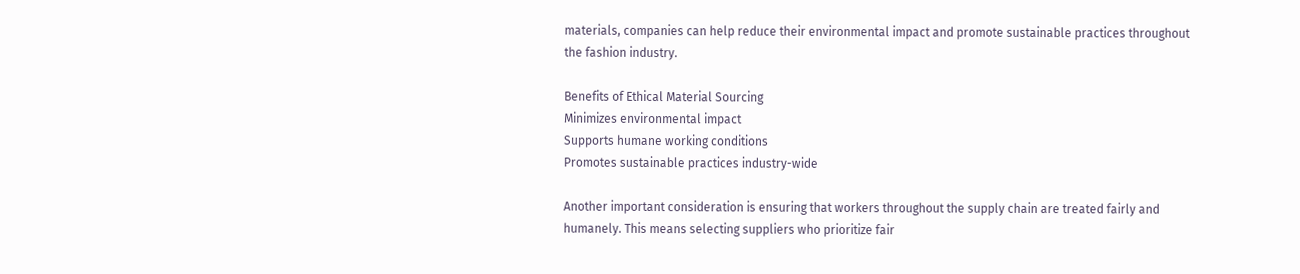materials, companies can help reduce their environmental impact and promote sustainable practices throughout the fashion industry.

Benefits of Ethical Material Sourcing
Minimizes environmental impact
Supports humane working conditions
Promotes sustainable practices industry-wide

Another important consideration is ensuring that workers throughout the supply chain are treated fairly and humanely. This means selecting suppliers who prioritize fair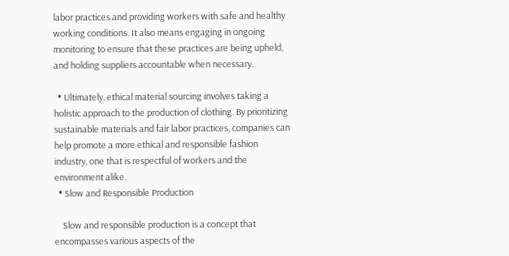labor practices and providing workers with safe and healthy working conditions. It also means engaging in ongoing monitoring to ensure that these practices are being upheld, and holding suppliers accountable when necessary.

  • Ultimately, ethical material sourcing involves taking a holistic approach to the production of clothing. By prioritizing sustainable materials and fair labor practices, companies can help promote a more ethical and responsible fashion industry, one that is respectful of workers and the environment alike.
  • Slow and Responsible Production

    Slow and responsible production is a concept that encompasses various aspects of the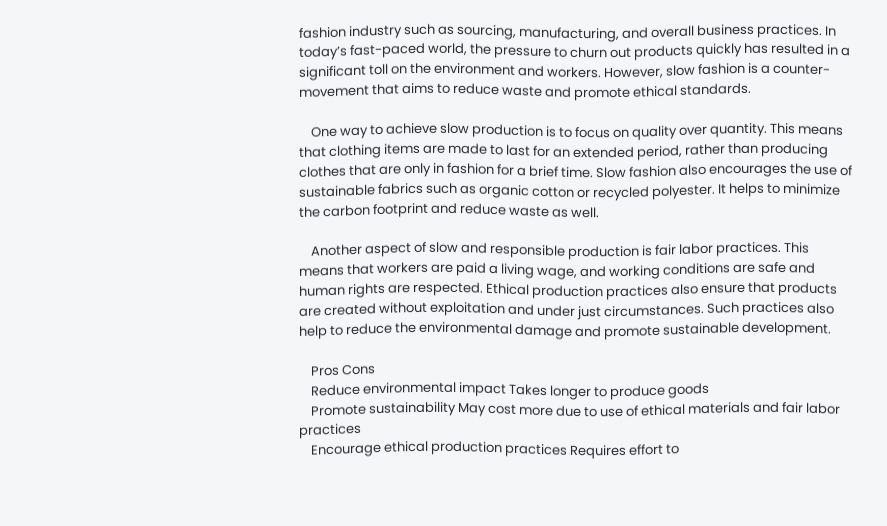fashion industry such as sourcing, manufacturing, and overall business practices. In today’s fast-paced world, the pressure to churn out products quickly has resulted in a significant toll on the environment and workers. However, slow fashion is a counter-movement that aims to reduce waste and promote ethical standards.

    One way to achieve slow production is to focus on quality over quantity. This means that clothing items are made to last for an extended period, rather than producing clothes that are only in fashion for a brief time. Slow fashion also encourages the use of sustainable fabrics such as organic cotton or recycled polyester. It helps to minimize the carbon footprint and reduce waste as well.

    Another aspect of slow and responsible production is fair labor practices. This means that workers are paid a living wage, and working conditions are safe and human rights are respected. Ethical production practices also ensure that products are created without exploitation and under just circumstances. Such practices also help to reduce the environmental damage and promote sustainable development.

    Pros Cons
    Reduce environmental impact Takes longer to produce goods
    Promote sustainability May cost more due to use of ethical materials and fair labor practices
    Encourage ethical production practices Requires effort to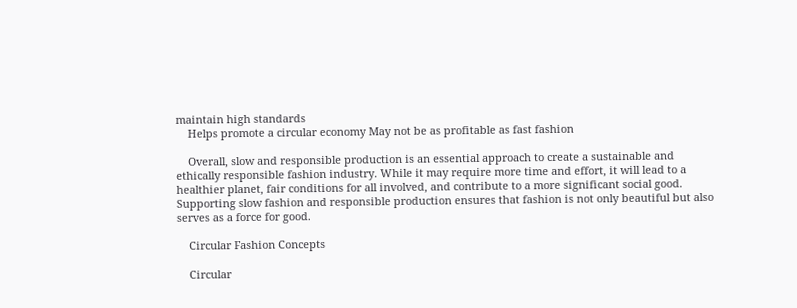maintain high standards
    Helps promote a circular economy May not be as profitable as fast fashion

    Overall, slow and responsible production is an essential approach to create a sustainable and ethically responsible fashion industry. While it may require more time and effort, it will lead to a healthier planet, fair conditions for all involved, and contribute to a more significant social good. Supporting slow fashion and responsible production ensures that fashion is not only beautiful but also serves as a force for good.

    Circular Fashion Concepts

    Circular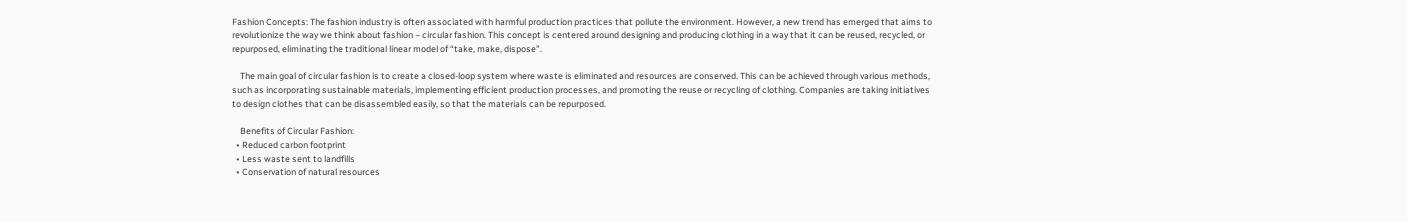Fashion Concepts: The fashion industry is often associated with harmful production practices that pollute the environment. However, a new trend has emerged that aims to revolutionize the way we think about fashion – circular fashion. This concept is centered around designing and producing clothing in a way that it can be reused, recycled, or repurposed, eliminating the traditional linear model of “take, make, dispose”.

    The main goal of circular fashion is to create a closed-loop system where waste is eliminated and resources are conserved. This can be achieved through various methods, such as incorporating sustainable materials, implementing efficient production processes, and promoting the reuse or recycling of clothing. Companies are taking initiatives to design clothes that can be disassembled easily, so that the materials can be repurposed.

    Benefits of Circular Fashion:
  • Reduced carbon footprint
  • Less waste sent to landfills
  • Conservation of natural resources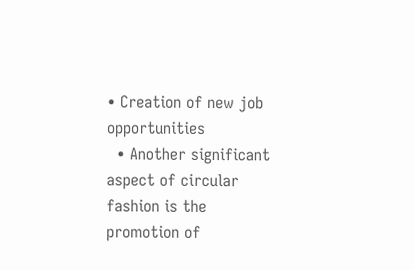• Creation of new job opportunities
  • Another significant aspect of circular fashion is the promotion of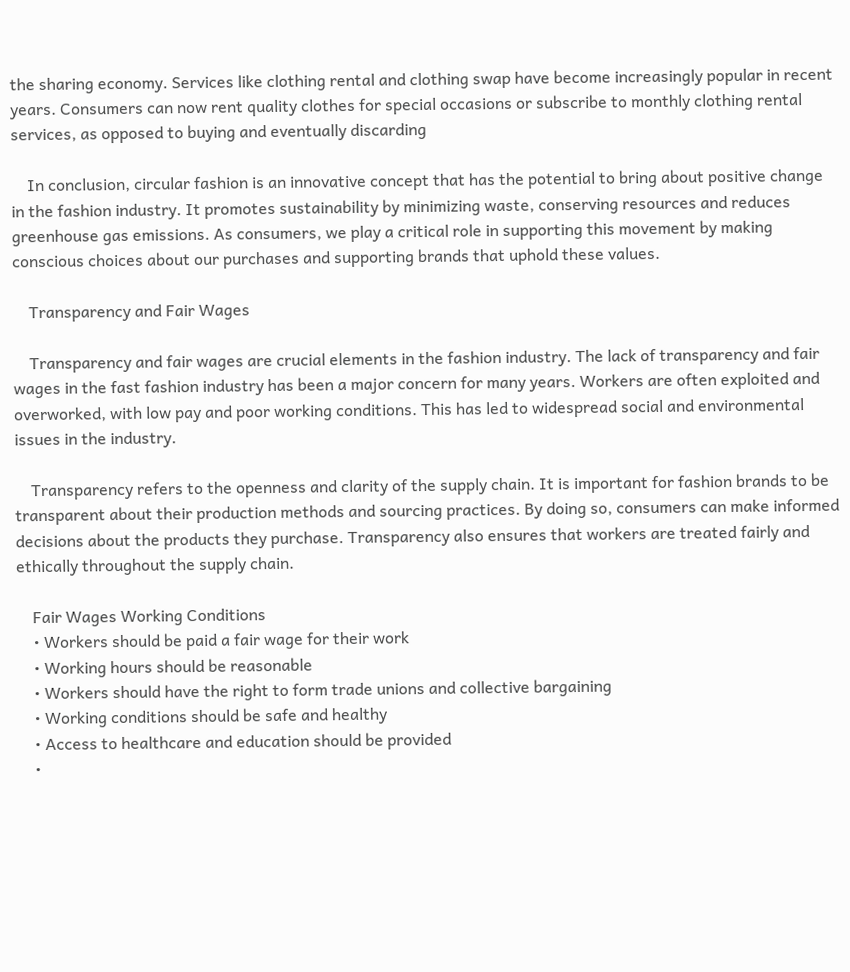the sharing economy. Services like clothing rental and clothing swap have become increasingly popular in recent years. Consumers can now rent quality clothes for special occasions or subscribe to monthly clothing rental services, as opposed to buying and eventually discarding

    In conclusion, circular fashion is an innovative concept that has the potential to bring about positive change in the fashion industry. It promotes sustainability by minimizing waste, conserving resources and reduces greenhouse gas emissions. As consumers, we play a critical role in supporting this movement by making conscious choices about our purchases and supporting brands that uphold these values.

    Transparency and Fair Wages

    Transparency and fair wages are crucial elements in the fashion industry. The lack of transparency and fair wages in the fast fashion industry has been a major concern for many years. Workers are often exploited and overworked, with low pay and poor working conditions. This has led to widespread social and environmental issues in the industry.

    Transparency refers to the openness and clarity of the supply chain. It is important for fashion brands to be transparent about their production methods and sourcing practices. By doing so, consumers can make informed decisions about the products they purchase. Transparency also ensures that workers are treated fairly and ethically throughout the supply chain.

    Fair Wages Working Conditions
    • Workers should be paid a fair wage for their work
    • Working hours should be reasonable
    • Workers should have the right to form trade unions and collective bargaining
    • Working conditions should be safe and healthy
    • Access to healthcare and education should be provided
    •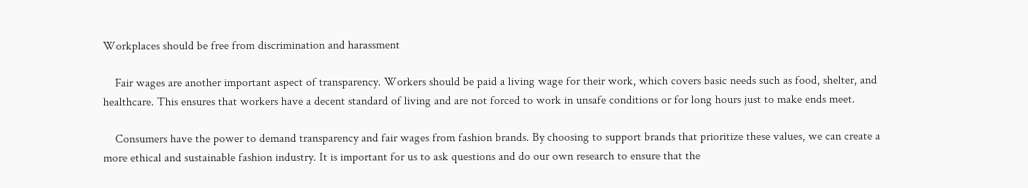Workplaces should be free from discrimination and harassment

    Fair wages are another important aspect of transparency. Workers should be paid a living wage for their work, which covers basic needs such as food, shelter, and healthcare. This ensures that workers have a decent standard of living and are not forced to work in unsafe conditions or for long hours just to make ends meet.

    Consumers have the power to demand transparency and fair wages from fashion brands. By choosing to support brands that prioritize these values, we can create a more ethical and sustainable fashion industry. It is important for us to ask questions and do our own research to ensure that the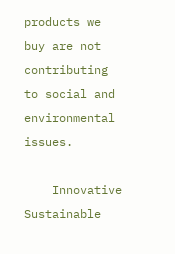products we buy are not contributing to social and environmental issues.

    Innovative Sustainable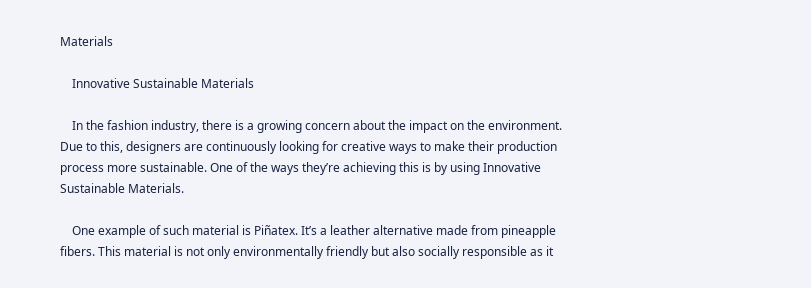Materials

    Innovative Sustainable Materials

    In the fashion industry, there is a growing concern about the impact on the environment. Due to this, designers are continuously looking for creative ways to make their production process more sustainable. One of the ways they’re achieving this is by using Innovative Sustainable Materials.

    One example of such material is Piñatex. It’s a leather alternative made from pineapple fibers. This material is not only environmentally friendly but also socially responsible as it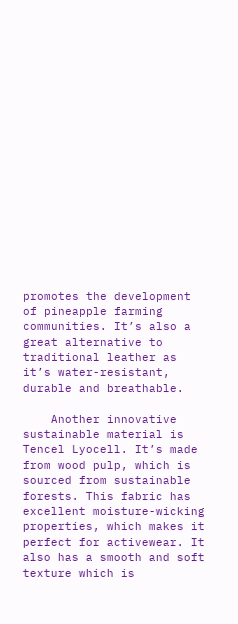promotes the development of pineapple farming communities. It’s also a great alternative to traditional leather as it’s water-resistant, durable and breathable.

    Another innovative sustainable material is Tencel Lyocell. It’s made from wood pulp, which is sourced from sustainable forests. This fabric has excellent moisture-wicking properties, which makes it perfect for activewear. It also has a smooth and soft texture which is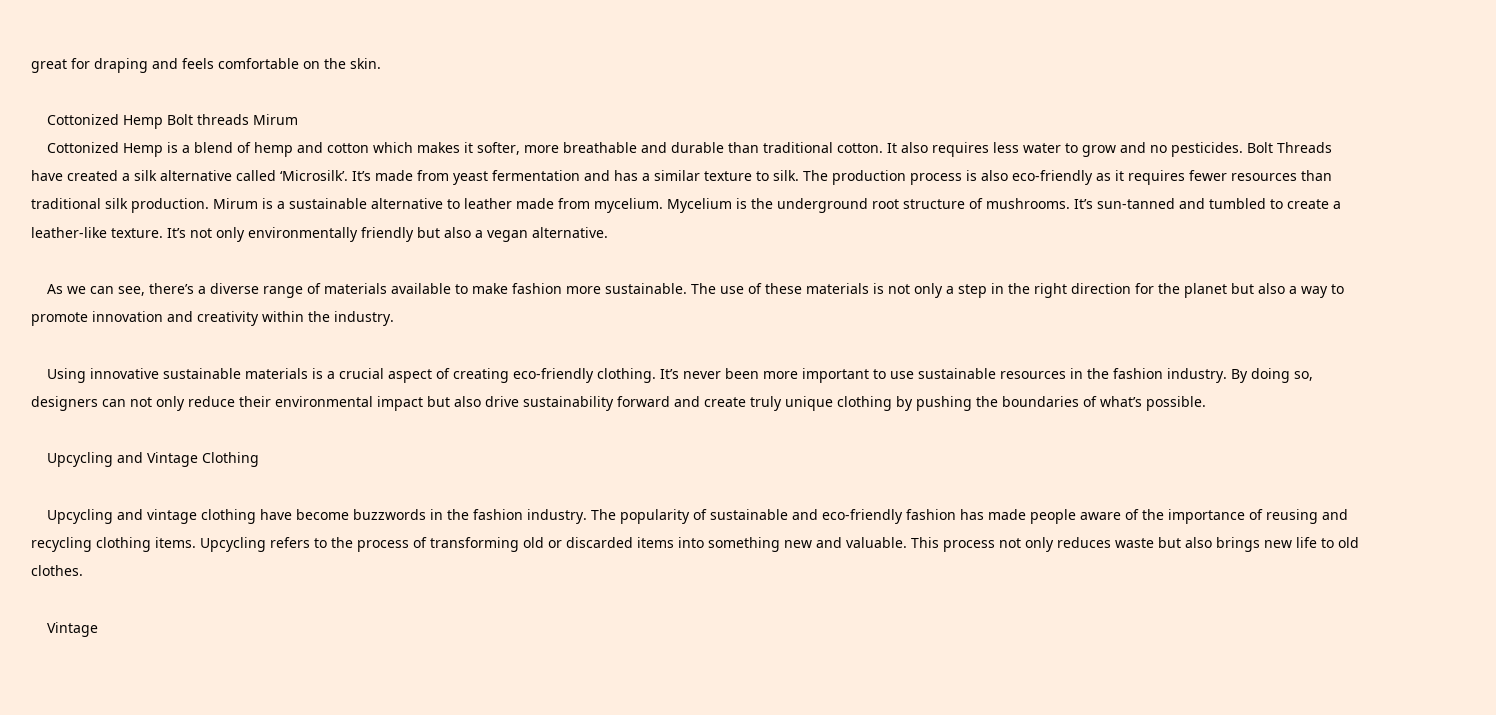great for draping and feels comfortable on the skin.

    Cottonized Hemp Bolt threads Mirum
    Cottonized Hemp is a blend of hemp and cotton which makes it softer, more breathable and durable than traditional cotton. It also requires less water to grow and no pesticides. Bolt Threads have created a silk alternative called ‘Microsilk’. It’s made from yeast fermentation and has a similar texture to silk. The production process is also eco-friendly as it requires fewer resources than traditional silk production. Mirum is a sustainable alternative to leather made from mycelium. Mycelium is the underground root structure of mushrooms. It’s sun-tanned and tumbled to create a leather-like texture. It’s not only environmentally friendly but also a vegan alternative.

    As we can see, there’s a diverse range of materials available to make fashion more sustainable. The use of these materials is not only a step in the right direction for the planet but also a way to promote innovation and creativity within the industry.

    Using innovative sustainable materials is a crucial aspect of creating eco-friendly clothing. It’s never been more important to use sustainable resources in the fashion industry. By doing so, designers can not only reduce their environmental impact but also drive sustainability forward and create truly unique clothing by pushing the boundaries of what’s possible.

    Upcycling and Vintage Clothing

    Upcycling and vintage clothing have become buzzwords in the fashion industry. The popularity of sustainable and eco-friendly fashion has made people aware of the importance of reusing and recycling clothing items. Upcycling refers to the process of transforming old or discarded items into something new and valuable. This process not only reduces waste but also brings new life to old clothes.

    Vintage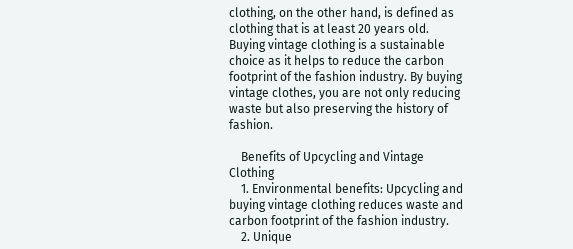clothing, on the other hand, is defined as clothing that is at least 20 years old. Buying vintage clothing is a sustainable choice as it helps to reduce the carbon footprint of the fashion industry. By buying vintage clothes, you are not only reducing waste but also preserving the history of fashion.

    Benefits of Upcycling and Vintage Clothing
    1. Environmental benefits: Upcycling and buying vintage clothing reduces waste and carbon footprint of the fashion industry.
    2. Unique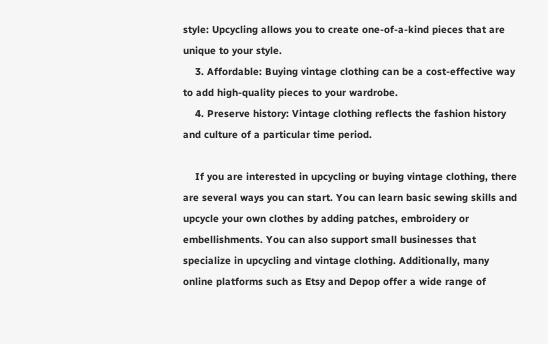style: Upcycling allows you to create one-of-a-kind pieces that are unique to your style.
    3. Affordable: Buying vintage clothing can be a cost-effective way to add high-quality pieces to your wardrobe.
    4. Preserve history: Vintage clothing reflects the fashion history and culture of a particular time period.

    If you are interested in upcycling or buying vintage clothing, there are several ways you can start. You can learn basic sewing skills and upcycle your own clothes by adding patches, embroidery or embellishments. You can also support small businesses that specialize in upcycling and vintage clothing. Additionally, many online platforms such as Etsy and Depop offer a wide range of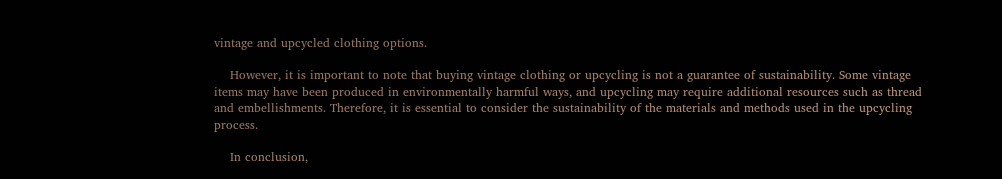vintage and upcycled clothing options.

    However, it is important to note that buying vintage clothing or upcycling is not a guarantee of sustainability. Some vintage items may have been produced in environmentally harmful ways, and upcycling may require additional resources such as thread and embellishments. Therefore, it is essential to consider the sustainability of the materials and methods used in the upcycling process.

    In conclusion,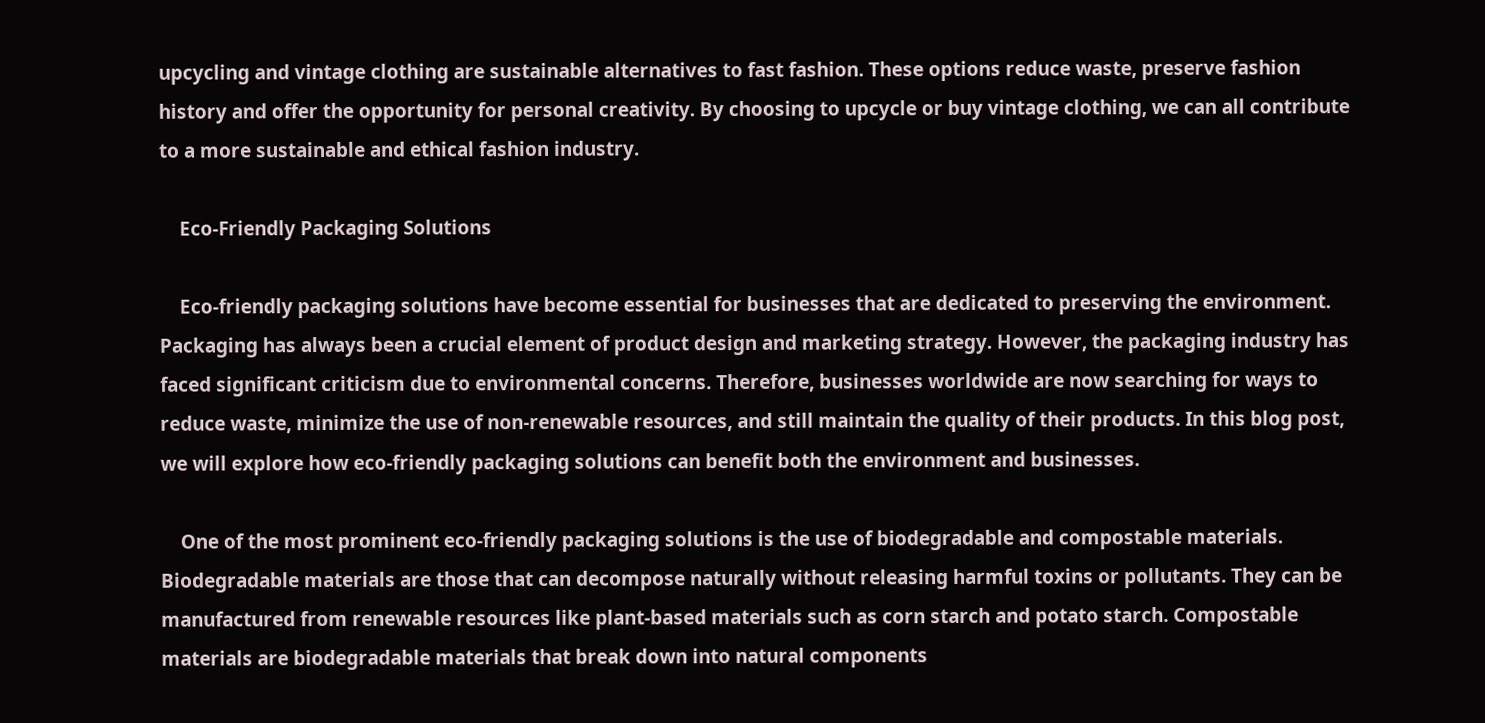upcycling and vintage clothing are sustainable alternatives to fast fashion. These options reduce waste, preserve fashion history and offer the opportunity for personal creativity. By choosing to upcycle or buy vintage clothing, we can all contribute to a more sustainable and ethical fashion industry.

    Eco-Friendly Packaging Solutions

    Eco-friendly packaging solutions have become essential for businesses that are dedicated to preserving the environment. Packaging has always been a crucial element of product design and marketing strategy. However, the packaging industry has faced significant criticism due to environmental concerns. Therefore, businesses worldwide are now searching for ways to reduce waste, minimize the use of non-renewable resources, and still maintain the quality of their products. In this blog post, we will explore how eco-friendly packaging solutions can benefit both the environment and businesses.

    One of the most prominent eco-friendly packaging solutions is the use of biodegradable and compostable materials. Biodegradable materials are those that can decompose naturally without releasing harmful toxins or pollutants. They can be manufactured from renewable resources like plant-based materials such as corn starch and potato starch. Compostable materials are biodegradable materials that break down into natural components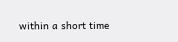within a short time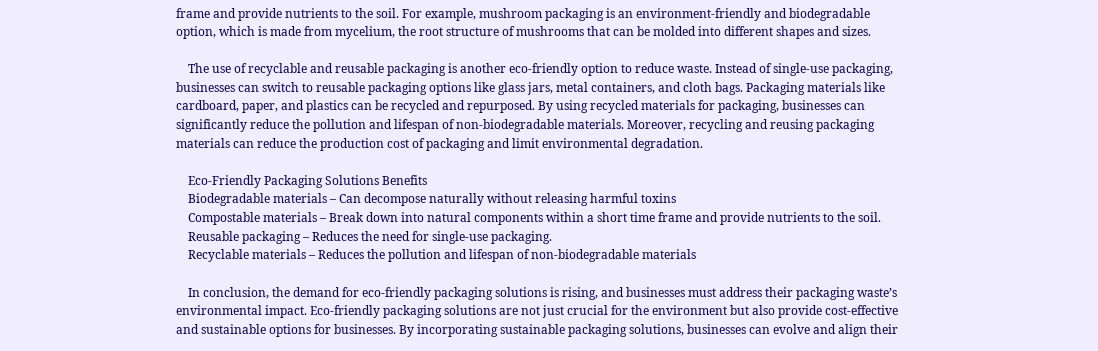frame and provide nutrients to the soil. For example, mushroom packaging is an environment-friendly and biodegradable option, which is made from mycelium, the root structure of mushrooms that can be molded into different shapes and sizes.

    The use of recyclable and reusable packaging is another eco-friendly option to reduce waste. Instead of single-use packaging, businesses can switch to reusable packaging options like glass jars, metal containers, and cloth bags. Packaging materials like cardboard, paper, and plastics can be recycled and repurposed. By using recycled materials for packaging, businesses can significantly reduce the pollution and lifespan of non-biodegradable materials. Moreover, recycling and reusing packaging materials can reduce the production cost of packaging and limit environmental degradation.

    Eco-Friendly Packaging Solutions Benefits
    Biodegradable materials – Can decompose naturally without releasing harmful toxins
    Compostable materials – Break down into natural components within a short time frame and provide nutrients to the soil.
    Reusable packaging – Reduces the need for single-use packaging.
    Recyclable materials – Reduces the pollution and lifespan of non-biodegradable materials

    In conclusion, the demand for eco-friendly packaging solutions is rising, and businesses must address their packaging waste’s environmental impact. Eco-friendly packaging solutions are not just crucial for the environment but also provide cost-effective and sustainable options for businesses. By incorporating sustainable packaging solutions, businesses can evolve and align their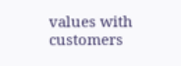values with customers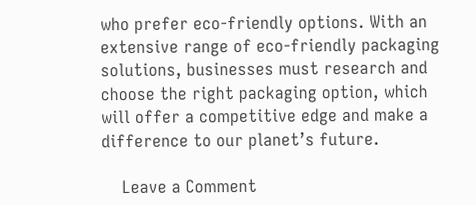who prefer eco-friendly options. With an extensive range of eco-friendly packaging solutions, businesses must research and choose the right packaging option, which will offer a competitive edge and make a difference to our planet’s future.

    Leave a Comment